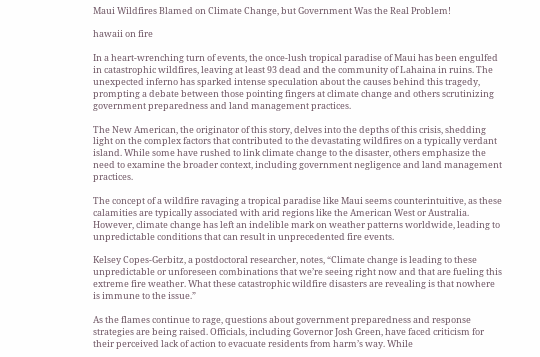Maui Wildfires Blamed on Climate Change, but Government Was the Real Problem!

hawaii on fire

In a heart-wrenching turn of events, the once-lush tropical paradise of Maui has been engulfed in catastrophic wildfires, leaving at least 93 dead and the community of Lahaina in ruins. The unexpected inferno has sparked intense speculation about the causes behind this tragedy, prompting a debate between those pointing fingers at climate change and others scrutinizing government preparedness and land management practices.

The New American, the originator of this story, delves into the depths of this crisis, shedding light on the complex factors that contributed to the devastating wildfires on a typically verdant island. While some have rushed to link climate change to the disaster, others emphasize the need to examine the broader context, including government negligence and land management practices.

The concept of a wildfire ravaging a tropical paradise like Maui seems counterintuitive, as these calamities are typically associated with arid regions like the American West or Australia. However, climate change has left an indelible mark on weather patterns worldwide, leading to unpredictable conditions that can result in unprecedented fire events.

Kelsey Copes-Gerbitz, a postdoctoral researcher, notes, “Climate change is leading to these unpredictable or unforeseen combinations that we’re seeing right now and that are fueling this extreme fire weather. What these catastrophic wildfire disasters are revealing is that nowhere is immune to the issue.”

As the flames continue to rage, questions about government preparedness and response strategies are being raised. Officials, including Governor Josh Green, have faced criticism for their perceived lack of action to evacuate residents from harm’s way. While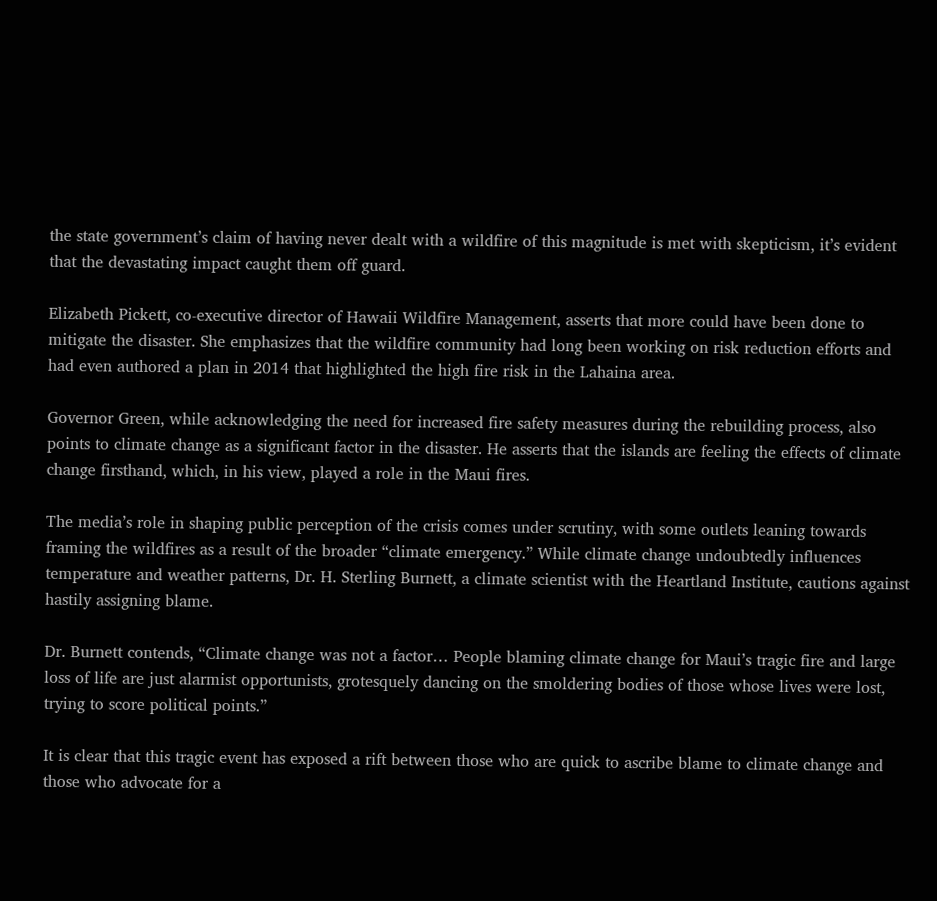the state government’s claim of having never dealt with a wildfire of this magnitude is met with skepticism, it’s evident that the devastating impact caught them off guard.

Elizabeth Pickett, co-executive director of Hawaii Wildfire Management, asserts that more could have been done to mitigate the disaster. She emphasizes that the wildfire community had long been working on risk reduction efforts and had even authored a plan in 2014 that highlighted the high fire risk in the Lahaina area.

Governor Green, while acknowledging the need for increased fire safety measures during the rebuilding process, also points to climate change as a significant factor in the disaster. He asserts that the islands are feeling the effects of climate change firsthand, which, in his view, played a role in the Maui fires.

The media’s role in shaping public perception of the crisis comes under scrutiny, with some outlets leaning towards framing the wildfires as a result of the broader “climate emergency.” While climate change undoubtedly influences temperature and weather patterns, Dr. H. Sterling Burnett, a climate scientist with the Heartland Institute, cautions against hastily assigning blame.

Dr. Burnett contends, “Climate change was not a factor… People blaming climate change for Maui’s tragic fire and large loss of life are just alarmist opportunists, grotesquely dancing on the smoldering bodies of those whose lives were lost, trying to score political points.”

It is clear that this tragic event has exposed a rift between those who are quick to ascribe blame to climate change and those who advocate for a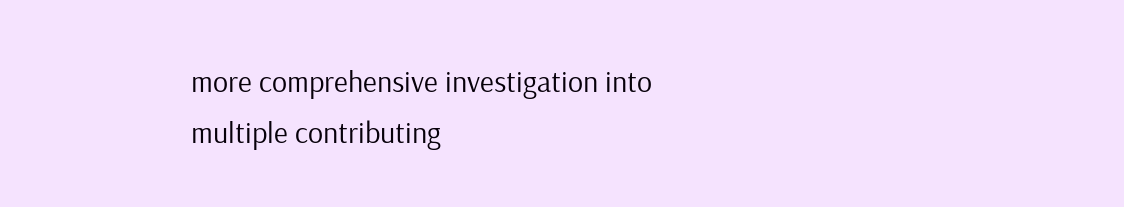more comprehensive investigation into multiple contributing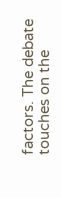factors. The debate touches on the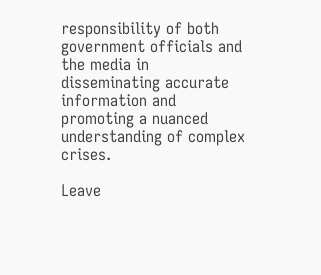responsibility of both government officials and the media in disseminating accurate information and promoting a nuanced understanding of complex crises.

Leave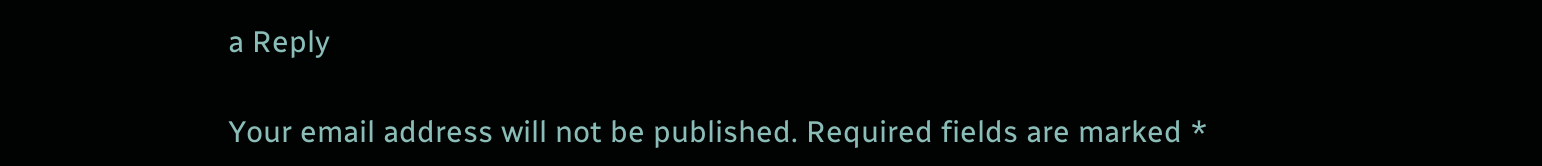a Reply

Your email address will not be published. Required fields are marked *